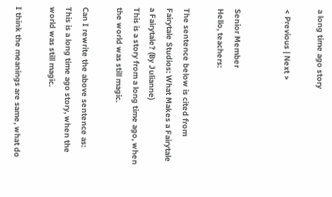a long time ago story

< Previous | Next >


Senior Member
Hello, teachers:

The sentence below is cited from Fairytale Studios: What Makes a Fairytale a Fairytale? (By Julianne)
This is a story from a long time ago, when the world was still magic.

Can I rewrite the above sentence as:
This is a long time ago story, when the world was still magic.

I think the meanings are same, what do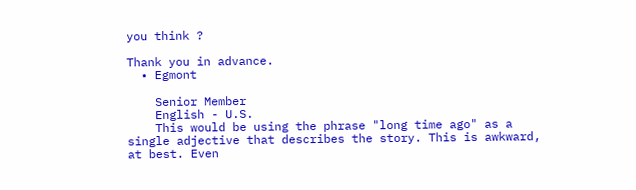you think ?

Thank you in advance.
  • Egmont

    Senior Member
    English - U.S.
    This would be using the phrase "long time ago" as a single adjective that describes the story. This is awkward, at best. Even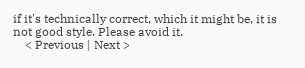if it's technically correct, which it might be, it is not good style. Please avoid it.
    < Previous | Next >